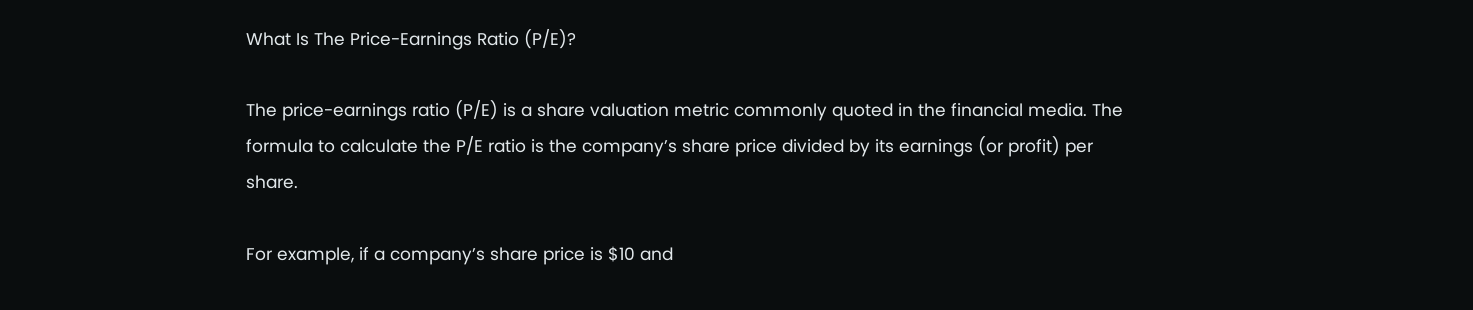What Is The Price-Earnings Ratio (P/E)?

The price-earnings ratio (P/E) is a share valuation metric commonly quoted in the financial media. The formula to calculate the P/E ratio is the company’s share price divided by its earnings (or profit) per share.

For example, if a company’s share price is $10 and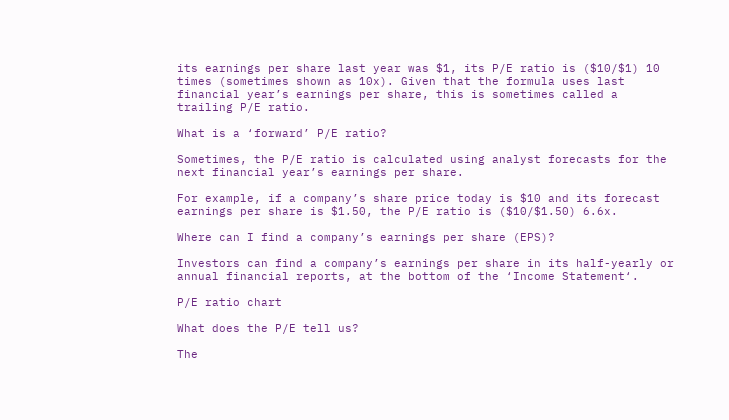its earnings per share last year was $1, its P/E ratio is ($10/$1) 10 times (sometimes shown as 10x). Given that the formula uses last financial year’s earnings per share, this is sometimes called a trailing P/E ratio.

What is a ‘forward’ P/E ratio?

Sometimes, the P/E ratio is calculated using analyst forecasts for the next financial year’s earnings per share.

For example, if a company’s share price today is $10 and its forecast earnings per share is $1.50, the P/E ratio is ($10/$1.50) 6.6x.

Where can I find a company’s earnings per share (EPS)?

Investors can find a company’s earnings per share in its half-yearly or annual financial reports, at the bottom of the ‘Income Statement‘.

P/E ratio chart

What does the P/E tell us?

The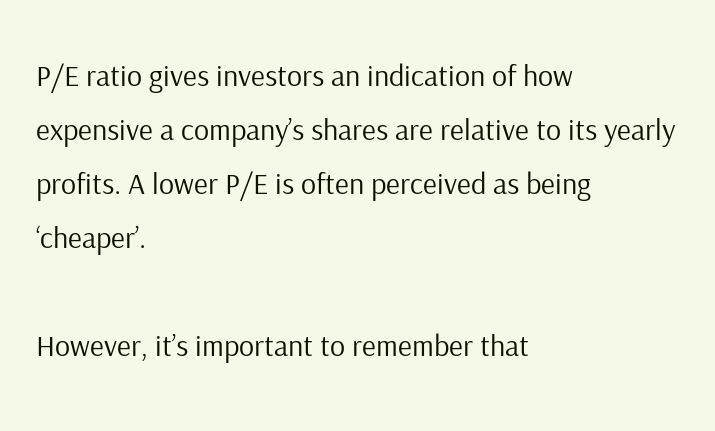P/E ratio gives investors an indication of how expensive a company’s shares are relative to its yearly profits. A lower P/E is often perceived as being ‘cheaper’.

However, it’s important to remember that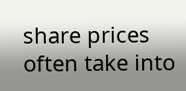share prices often take into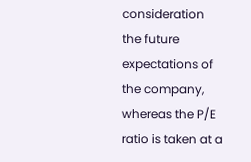consideration the future expectations of the company, whereas the P/E ratio is taken at a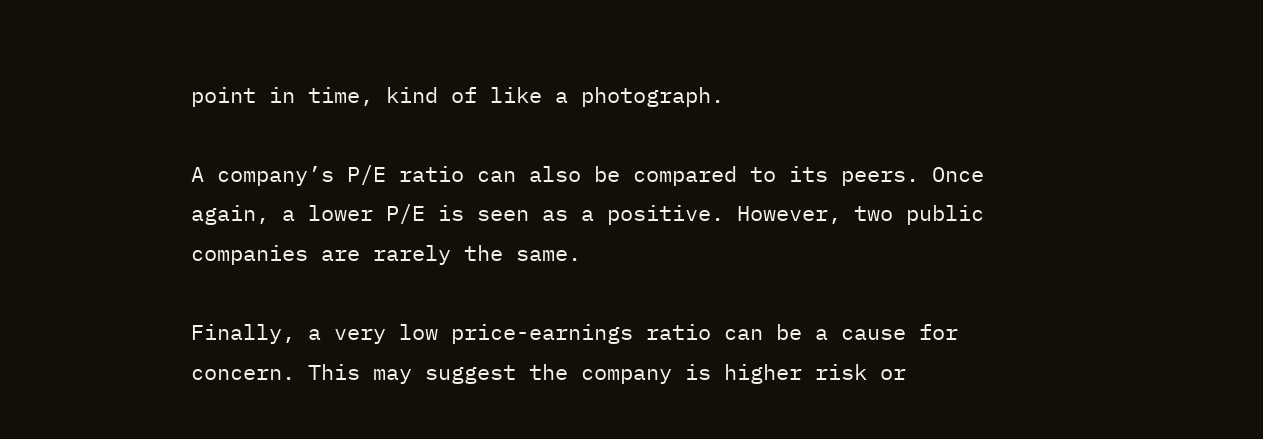point in time, kind of like a photograph.

A company’s P/E ratio can also be compared to its peers. Once again, a lower P/E is seen as a positive. However, two public companies are rarely the same.

Finally, a very low price-earnings ratio can be a cause for concern. This may suggest the company is higher risk or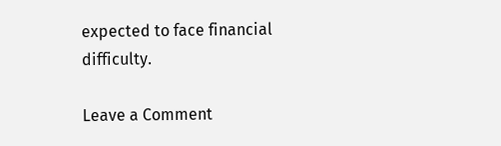expected to face financial difficulty.

Leave a Comment